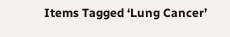Items Tagged ‘Lung Cancer’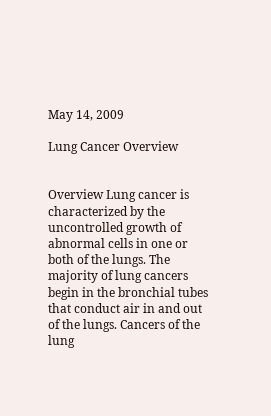May 14, 2009

Lung Cancer Overview


Overview Lung cancer is characterized by the uncontrolled growth of abnormal cells in one or both of the lungs. The majority of lung cancers begin in the bronchial tubes that conduct air in and out of the lungs. Cancers of the lung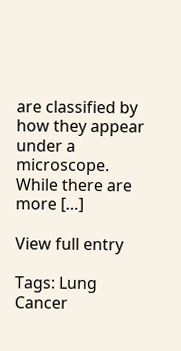are classified by how they appear under a microscope. While there are more […]

View full entry

Tags: Lung Cancer